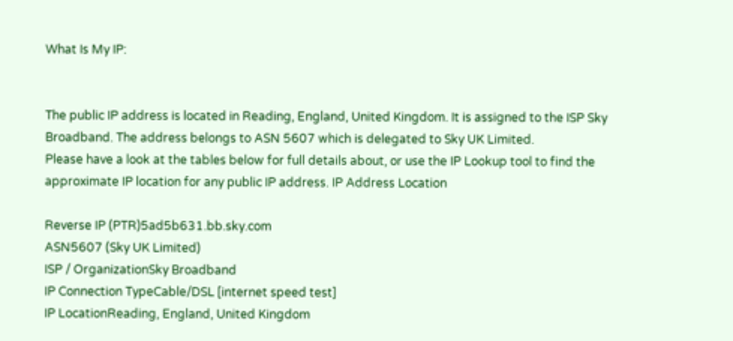What Is My IP:


The public IP address is located in Reading, England, United Kingdom. It is assigned to the ISP Sky Broadband. The address belongs to ASN 5607 which is delegated to Sky UK Limited.
Please have a look at the tables below for full details about, or use the IP Lookup tool to find the approximate IP location for any public IP address. IP Address Location

Reverse IP (PTR)5ad5b631.bb.sky.com
ASN5607 (Sky UK Limited)
ISP / OrganizationSky Broadband
IP Connection TypeCable/DSL [internet speed test]
IP LocationReading, England, United Kingdom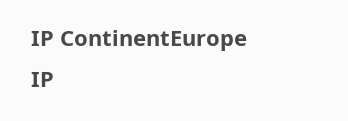IP ContinentEurope
IP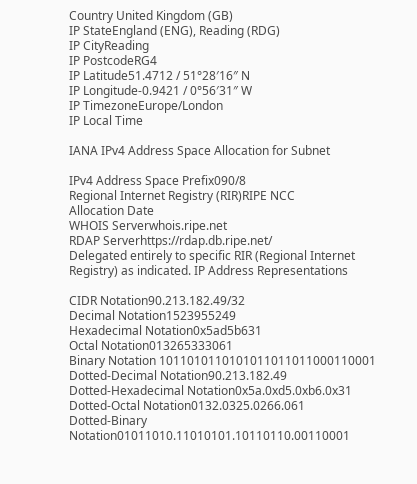Country United Kingdom (GB)
IP StateEngland (ENG), Reading (RDG)
IP CityReading
IP PostcodeRG4
IP Latitude51.4712 / 51°28′16″ N
IP Longitude-0.9421 / 0°56′31″ W
IP TimezoneEurope/London
IP Local Time

IANA IPv4 Address Space Allocation for Subnet

IPv4 Address Space Prefix090/8
Regional Internet Registry (RIR)RIPE NCC
Allocation Date
WHOIS Serverwhois.ripe.net
RDAP Serverhttps://rdap.db.ripe.net/
Delegated entirely to specific RIR (Regional Internet Registry) as indicated. IP Address Representations

CIDR Notation90.213.182.49/32
Decimal Notation1523955249
Hexadecimal Notation0x5ad5b631
Octal Notation013265333061
Binary Notation 1011010110101011011011000110001
Dotted-Decimal Notation90.213.182.49
Dotted-Hexadecimal Notation0x5a.0xd5.0xb6.0x31
Dotted-Octal Notation0132.0325.0266.061
Dotted-Binary Notation01011010.11010101.10110110.00110001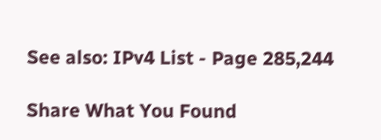See also: IPv4 List - Page 285,244

Share What You Found